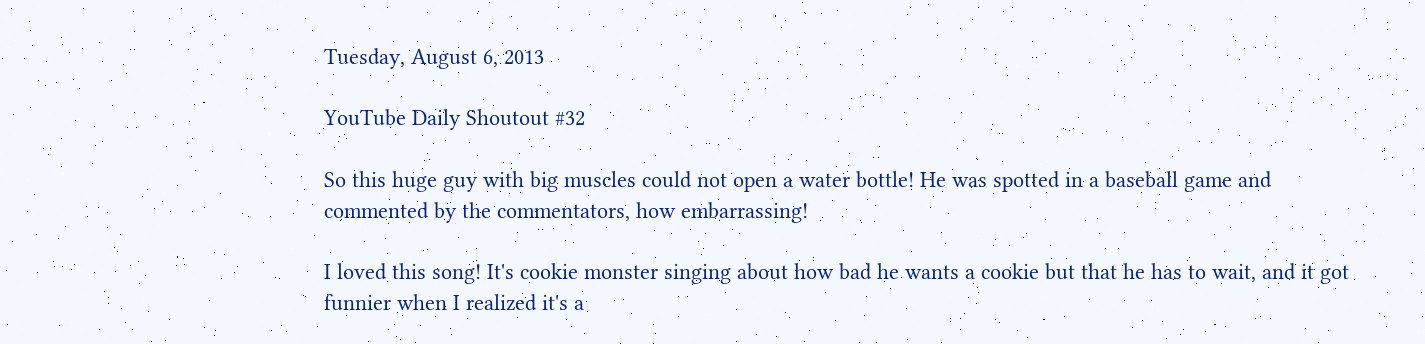Tuesday, August 6, 2013

YouTube Daily Shoutout #32

So this huge guy with big muscles could not open a water bottle! He was spotted in a baseball game and commented by the commentators, how embarrassing!

I loved this song! It's cookie monster singing about how bad he wants a cookie but that he has to wait, and it got funnier when I realized it's a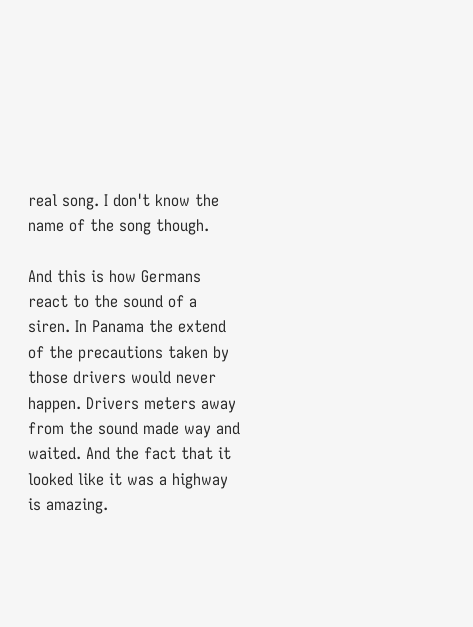real song. I don't know the name of the song though.

And this is how Germans react to the sound of a siren. In Panama the extend of the precautions taken by those drivers would never happen. Drivers meters away from the sound made way and waited. And the fact that it looked like it was a highway is amazing.